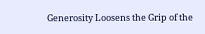Generosity Loosens the Grip of the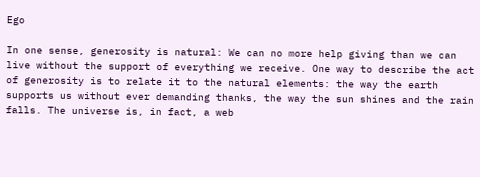Ego

In one sense, generosity is natural: We can no more help giving than we can live without the support of everything we receive. One way to describe the act of generosity is to relate it to the natural elements: the way the earth supports us without ever demanding thanks, the way the sun shines and the rain falls. The universe is, in fact, a web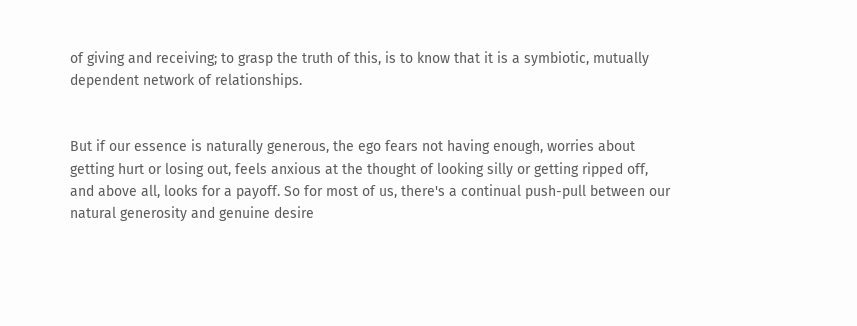of giving and receiving; to grasp the truth of this, is to know that it is a symbiotic, mutually dependent network of relationships.


But if our essence is naturally generous, the ego fears not having enough, worries about getting hurt or losing out, feels anxious at the thought of looking silly or getting ripped off, and above all, looks for a payoff. So for most of us, there's a continual push-pull between our natural generosity and genuine desire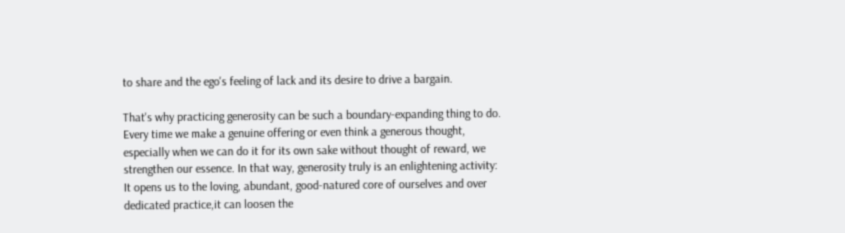to share and the ego's feeling of lack and its desire to drive a bargain.

That's why practicing generosity can be such a boundary-expanding thing to do. Every time we make a genuine offering or even think a generous thought, especially when we can do it for its own sake without thought of reward, we strengthen our essence. In that way, generosity truly is an enlightening activity: It opens us to the loving, abundant, good-natured core of ourselves and over dedicated practice,it can loosen the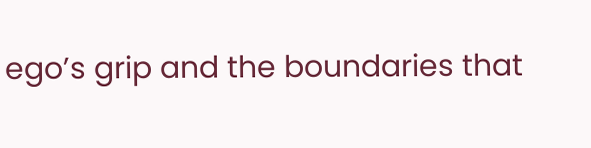ego’s grip and the boundaries that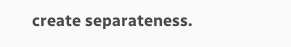create separateness.